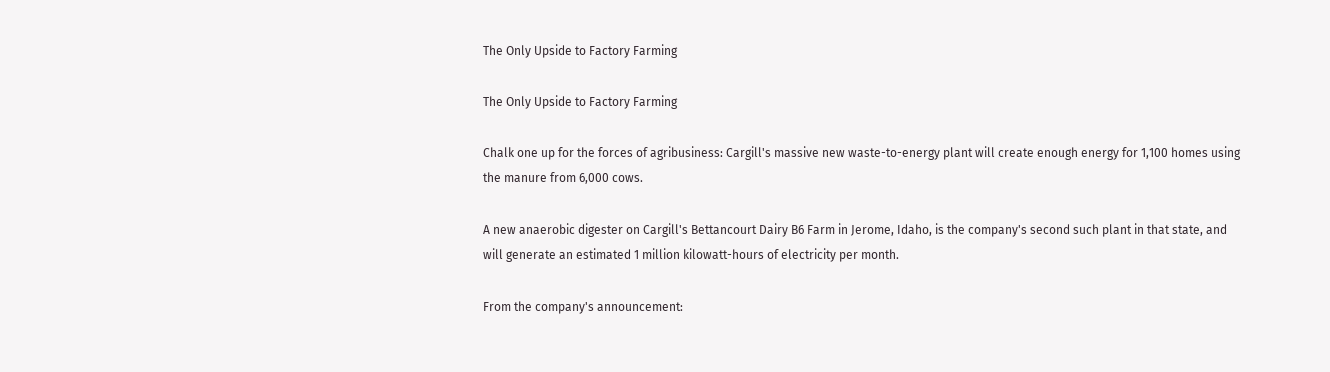The Only Upside to Factory Farming

The Only Upside to Factory Farming

Chalk one up for the forces of agribusiness: Cargill's massive new waste-to-energy plant will create enough energy for 1,100 homes using the manure from 6,000 cows.

A new anaerobic digester on Cargill's Bettancourt Dairy B6 Farm in Jerome, Idaho, is the company's second such plant in that state, and will generate an estimated 1 million kilowatt-hours of electricity per month.

From the company's announcement: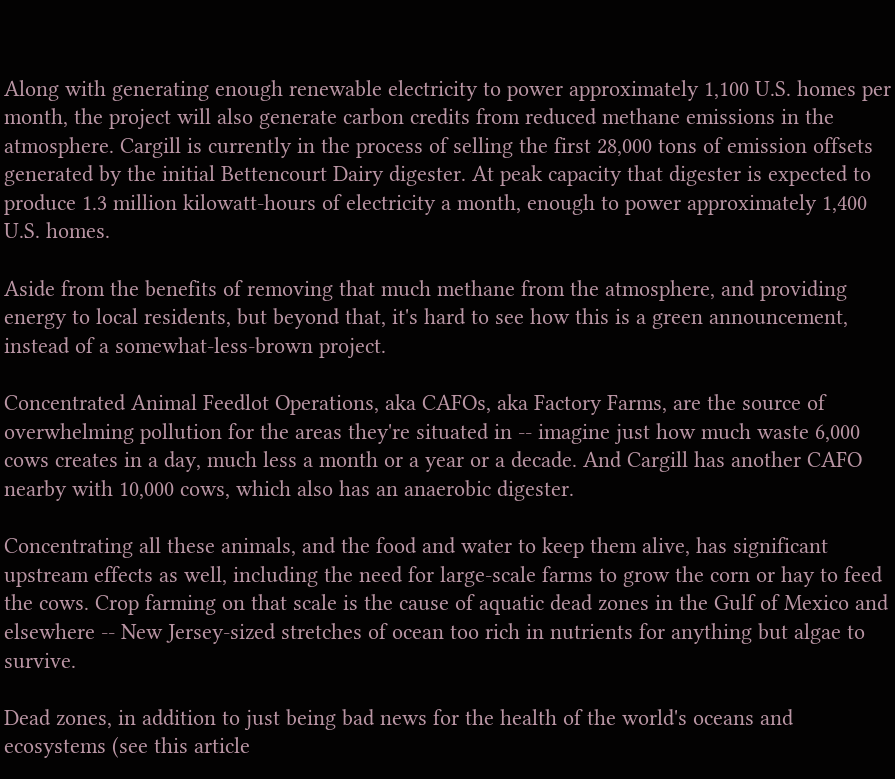Along with generating enough renewable electricity to power approximately 1,100 U.S. homes per month, the project will also generate carbon credits from reduced methane emissions in the atmosphere. Cargill is currently in the process of selling the first 28,000 tons of emission offsets generated by the initial Bettencourt Dairy digester. At peak capacity that digester is expected to produce 1.3 million kilowatt-hours of electricity a month, enough to power approximately 1,400 U.S. homes.

Aside from the benefits of removing that much methane from the atmosphere, and providing energy to local residents, but beyond that, it's hard to see how this is a green announcement, instead of a somewhat-less-brown project.

Concentrated Animal Feedlot Operations, aka CAFOs, aka Factory Farms, are the source of overwhelming pollution for the areas they're situated in -- imagine just how much waste 6,000 cows creates in a day, much less a month or a year or a decade. And Cargill has another CAFO nearby with 10,000 cows, which also has an anaerobic digester.

Concentrating all these animals, and the food and water to keep them alive, has significant upstream effects as well, including the need for large-scale farms to grow the corn or hay to feed the cows. Crop farming on that scale is the cause of aquatic dead zones in the Gulf of Mexico and elsewhere -- New Jersey-sized stretches of ocean too rich in nutrients for anything but algae to survive.

Dead zones, in addition to just being bad news for the health of the world's oceans and ecosystems (see this article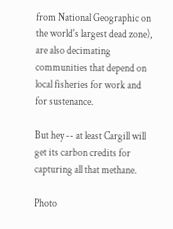from National Geographic on the world's largest dead zone), are also decimating communities that depend on local fisheries for work and for sustenance.

But hey -- at least Cargill will get its carbon credits for capturing all that methane.

Photo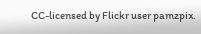CC-licensed by Flickr user pamzpix.